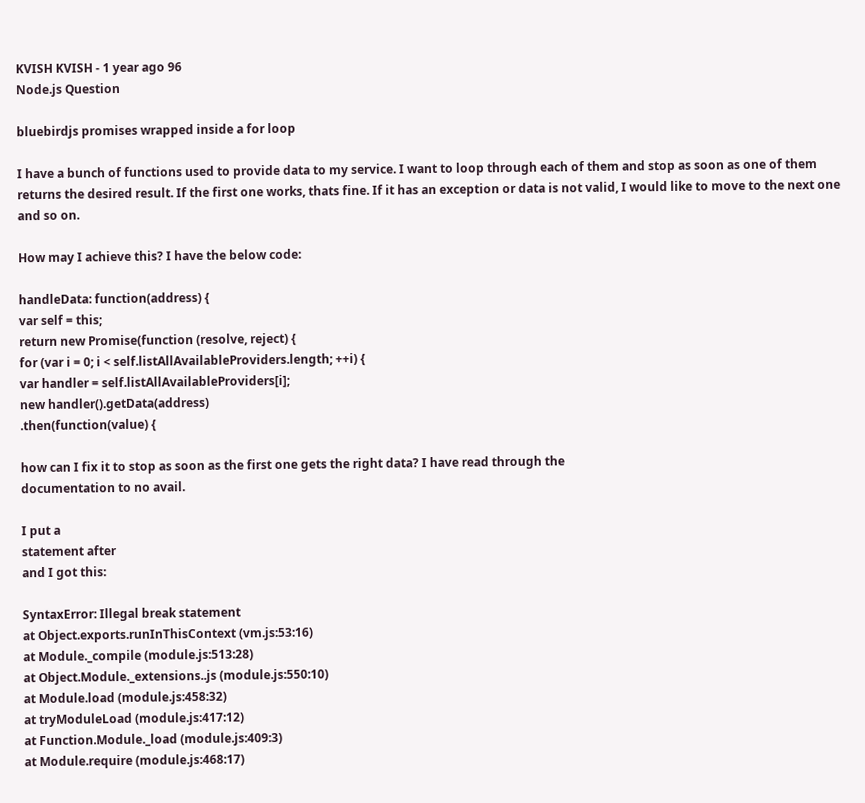KVISH KVISH - 1 year ago 96
Node.js Question

bluebirdjs promises wrapped inside a for loop

I have a bunch of functions used to provide data to my service. I want to loop through each of them and stop as soon as one of them returns the desired result. If the first one works, thats fine. If it has an exception or data is not valid, I would like to move to the next one and so on.

How may I achieve this? I have the below code:

handleData: function(address) {
var self = this;
return new Promise(function (resolve, reject) {
for (var i = 0; i < self.listAllAvailableProviders.length; ++i) {
var handler = self.listAllAvailableProviders[i];
new handler().getData(address)
.then(function(value) {

how can I fix it to stop as soon as the first one gets the right data? I have read through the
documentation to no avail.

I put a
statement after
and I got this:

SyntaxError: Illegal break statement
at Object.exports.runInThisContext (vm.js:53:16)
at Module._compile (module.js:513:28)
at Object.Module._extensions..js (module.js:550:10)
at Module.load (module.js:458:32)
at tryModuleLoad (module.js:417:12)
at Function.Module._load (module.js:409:3)
at Module.require (module.js:468:17)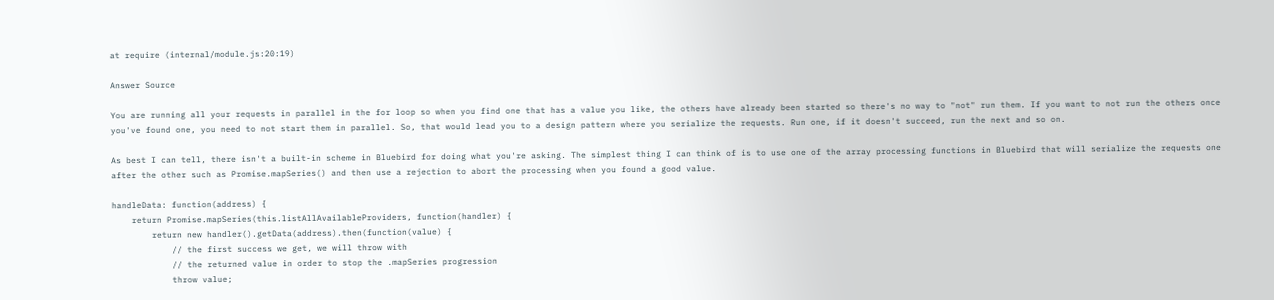at require (internal/module.js:20:19)

Answer Source

You are running all your requests in parallel in the for loop so when you find one that has a value you like, the others have already been started so there's no way to "not" run them. If you want to not run the others once you've found one, you need to not start them in parallel. So, that would lead you to a design pattern where you serialize the requests. Run one, if it doesn't succeed, run the next and so on.

As best I can tell, there isn't a built-in scheme in Bluebird for doing what you're asking. The simplest thing I can think of is to use one of the array processing functions in Bluebird that will serialize the requests one after the other such as Promise.mapSeries() and then use a rejection to abort the processing when you found a good value.

handleData: function(address) {
    return Promise.mapSeries(this.listAllAvailableProviders, function(handler) {
        return new handler().getData(address).then(function(value) {
            // the first success we get, we will throw with
            // the returned value in order to stop the .mapSeries progression
            throw value;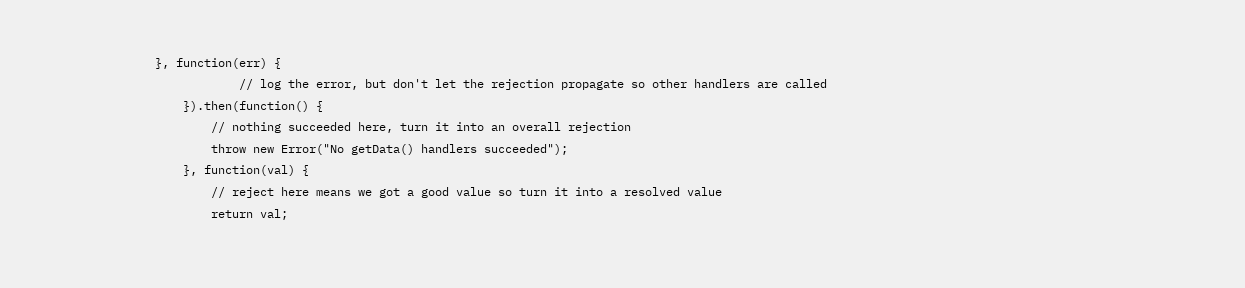}, function(err) {
            // log the error, but don't let the rejection propagate so other handlers are called
    }).then(function() {
        // nothing succeeded here, turn it into an overall rejection
        throw new Error("No getData() handlers succeeded");
    }, function(val) {
        // reject here means we got a good value so turn it into a resolved value
        return val;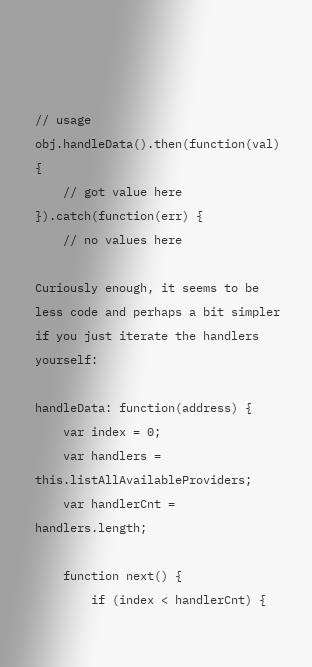// usage
obj.handleData().then(function(val) {
    // got value here
}).catch(function(err) {
    // no values here

Curiously enough, it seems to be less code and perhaps a bit simpler if you just iterate the handlers yourself:

handleData: function(address) {
    var index = 0;
    var handlers = this.listAllAvailableProviders;
    var handlerCnt = handlers.length;

    function next() {
        if (index < handlerCnt) {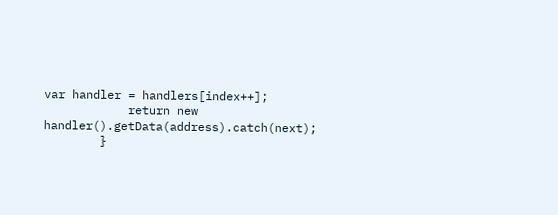var handler = handlers[index++];
            return new handler().getData(address).catch(next);
        }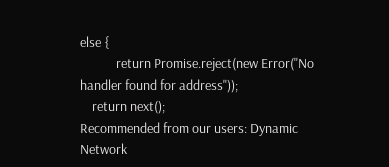else {
            return Promise.reject(new Error("No handler found for address"));
    return next();
Recommended from our users: Dynamic Network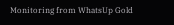Monitoring from WhatsUp Gold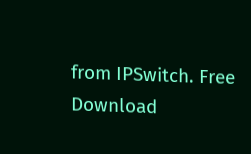from IPSwitch. Free Download